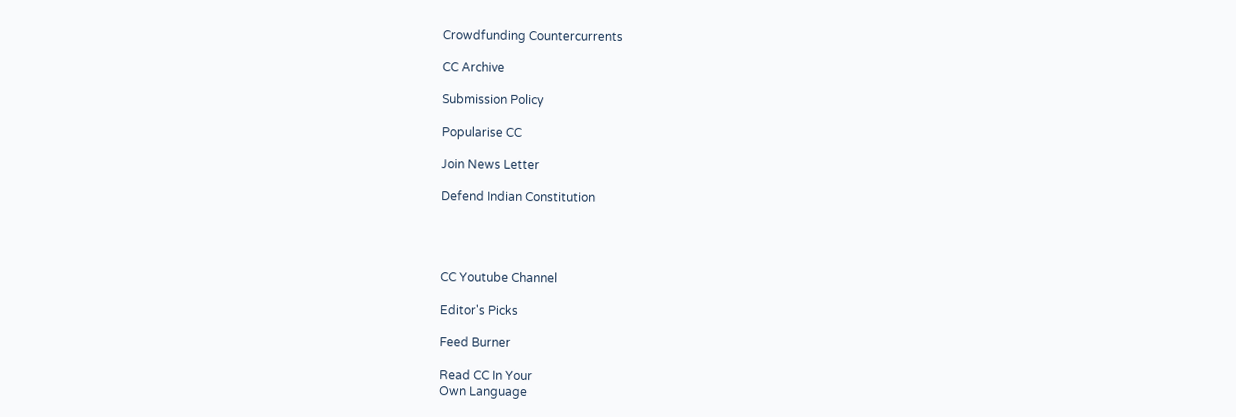Crowdfunding Countercurrents

CC Archive

Submission Policy

Popularise CC

Join News Letter

Defend Indian Constitution




CC Youtube Channel

Editor's Picks

Feed Burner

Read CC In Your
Own Language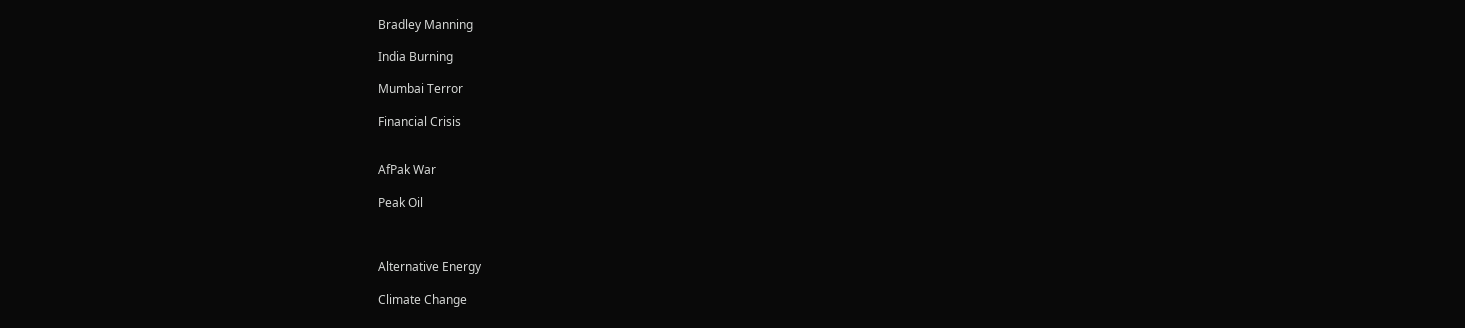Bradley Manning

India Burning

Mumbai Terror

Financial Crisis


AfPak War

Peak Oil



Alternative Energy

Climate Change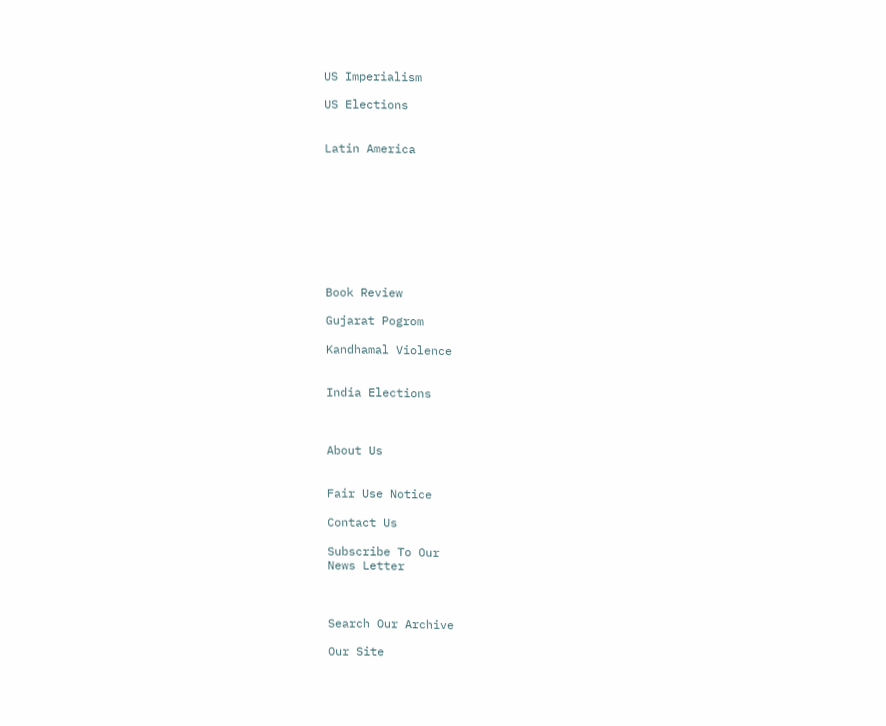US Imperialism

US Elections


Latin America









Book Review

Gujarat Pogrom

Kandhamal Violence


India Elections



About Us


Fair Use Notice

Contact Us

Subscribe To Our
News Letter



Search Our Archive

Our Site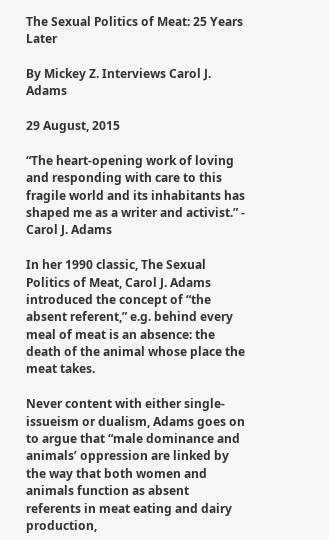The Sexual Politics of Meat: 25 Years Later

By Mickey Z. Interviews Carol J. Adams

29 August, 2015

“The heart-opening work of loving and responding with care to this fragile world and its inhabitants has shaped me as a writer and activist.” - Carol J. Adams

In her 1990 classic, The Sexual Politics of Meat, Carol J. Adams introduced the concept of “the absent referent,” e.g. behind every meal of meat is an absence: the death of the animal whose place the meat takes.

Never content with either single-issueism or dualism, Adams goes on to argue that “male dominance and animals’ oppression are linked by the way that both women and animals function as absent referents in meat eating and dairy production,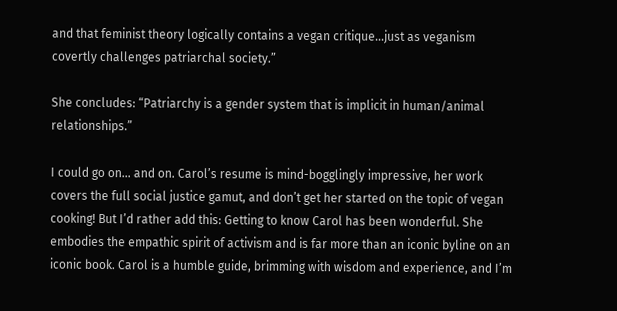and that feminist theory logically contains a vegan critique...just as veganism covertly challenges patriarchal society.”

She concludes: “Patriarchy is a gender system that is implicit in human/animal relationships.”

I could go on… and on. Carol’s resume is mind-bogglingly impressive, her work covers the full social justice gamut, and don’t get her started on the topic of vegan cooking! But I’d rather add this: Getting to know Carol has been wonderful. She embodies the empathic spirit of activism and is far more than an iconic byline on an iconic book. Carol is a humble guide, brimming with wisdom and experience, and I’m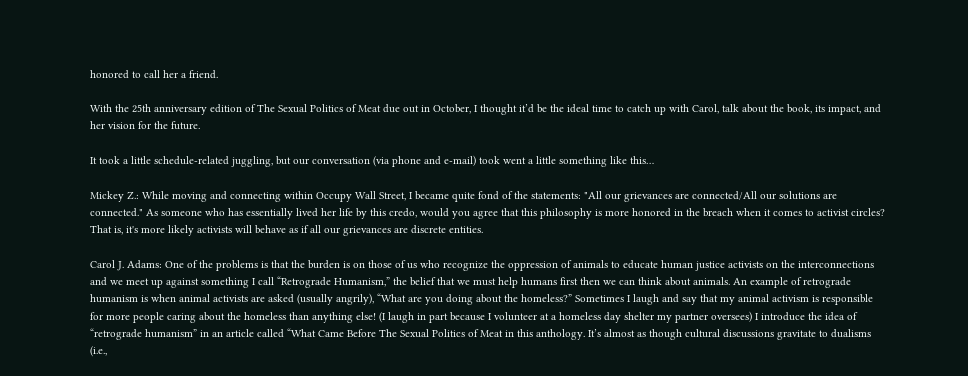honored to call her a friend.

With the 25th anniversary edition of The Sexual Politics of Meat due out in October, I thought it’d be the ideal time to catch up with Carol, talk about the book, its impact, and her vision for the future.

It took a little schedule-related juggling, but our conversation (via phone and e-mail) took went a little something like this…

Mickey Z.: While moving and connecting within Occupy Wall Street, I became quite fond of the statements: "All our grievances are connected/All our solutions are connected." As someone who has essentially lived her life by this credo, would you agree that this philosophy is more honored in the breach when it comes to activist circles? That is, it's more likely activists will behave as if all our grievances are discrete entities.

Carol J. Adams: One of the problems is that the burden is on those of us who recognize the oppression of animals to educate human justice activists on the interconnections and we meet up against something I call “Retrograde Humanism,” the belief that we must help humans first then we can think about animals. An example of retrograde humanism is when animal activists are asked (usually angrily), “What are you doing about the homeless?” Sometimes I laugh and say that my animal activism is responsible for more people caring about the homeless than anything else! (I laugh in part because I volunteer at a homeless day shelter my partner oversees) I introduce the idea of “retrograde humanism” in an article called “What Came Before The Sexual Politics of Meat in this anthology. It’s almost as though cultural discussions gravitate to dualisms (i.e.,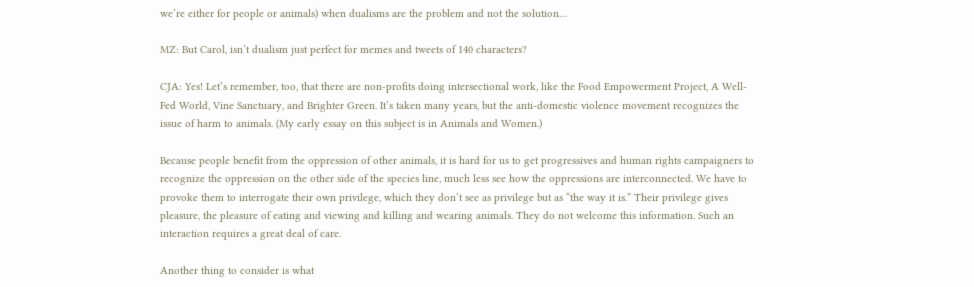we’re either for people or animals) when dualisms are the problem and not the solution…

MZ: But Carol, isn’t dualism just perfect for memes and tweets of 140 characters?

CJA: Yes! Let’s remember, too, that there are non-profits doing intersectional work, like the Food Empowerment Project, A Well-Fed World, Vine Sanctuary, and Brighter Green. It’s taken many years, but the anti-domestic violence movement recognizes the issue of harm to animals. (My early essay on this subject is in Animals and Women.)

Because people benefit from the oppression of other animals, it is hard for us to get progressives and human rights campaigners to recognize the oppression on the other side of the species line, much less see how the oppressions are interconnected. We have to provoke them to interrogate their own privilege, which they don’t see as privilege but as “the way it is.” Their privilege gives pleasure, the pleasure of eating and viewing and killing and wearing animals. They do not welcome this information. Such an interaction requires a great deal of care.

Another thing to consider is what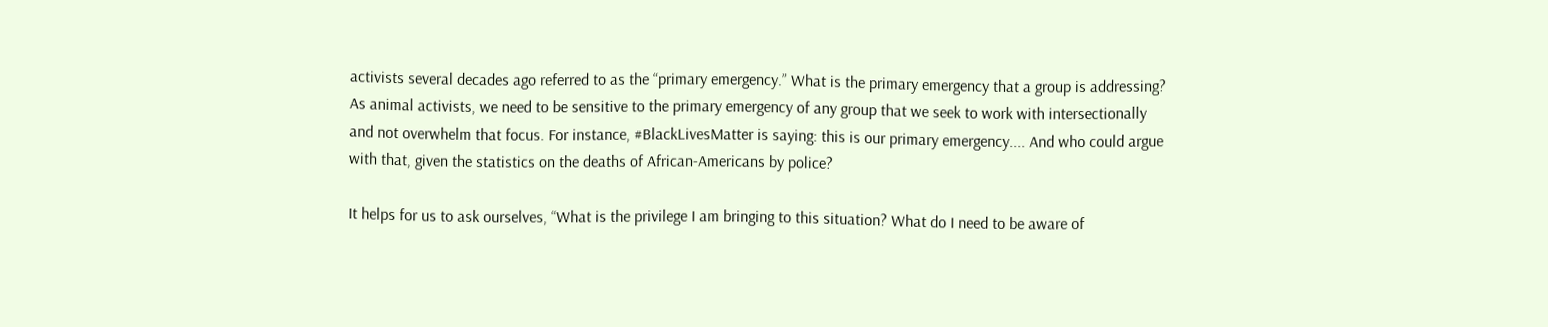activists several decades ago referred to as the “primary emergency.” What is the primary emergency that a group is addressing? As animal activists, we need to be sensitive to the primary emergency of any group that we seek to work with intersectionally and not overwhelm that focus. For instance, #BlackLivesMatter is saying: this is our primary emergency.... And who could argue with that, given the statistics on the deaths of African-Americans by police?

It helps for us to ask ourselves, “What is the privilege I am bringing to this situation? What do I need to be aware of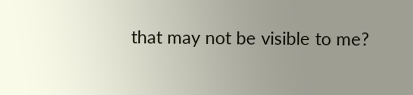that may not be visible to me?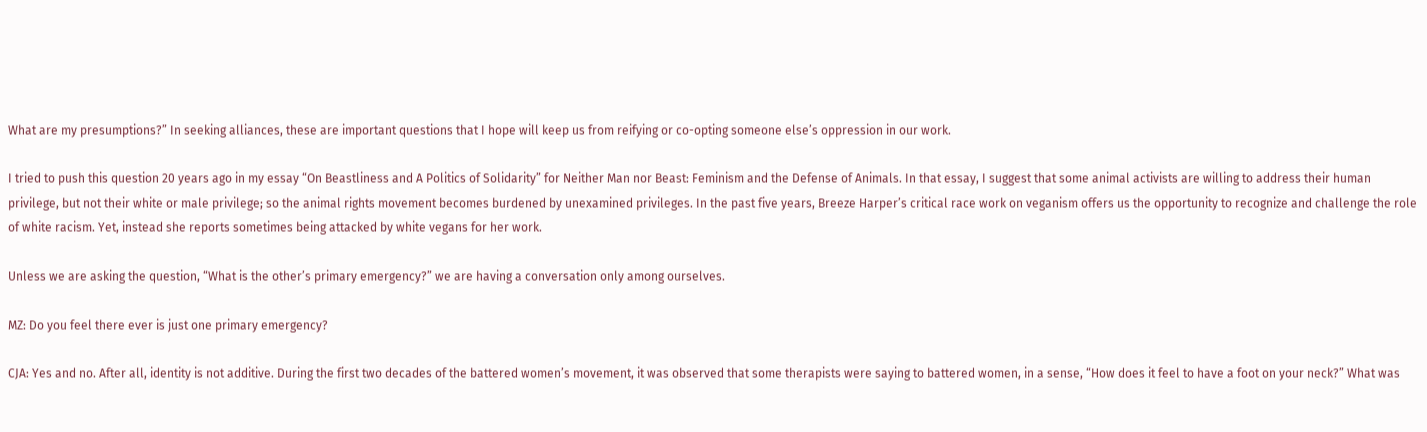What are my presumptions?” In seeking alliances, these are important questions that I hope will keep us from reifying or co-opting someone else’s oppression in our work.

I tried to push this question 20 years ago in my essay “On Beastliness and A Politics of Solidarity” for Neither Man nor Beast: Feminism and the Defense of Animals. In that essay, I suggest that some animal activists are willing to address their human privilege, but not their white or male privilege; so the animal rights movement becomes burdened by unexamined privileges. In the past five years, Breeze Harper’s critical race work on veganism offers us the opportunity to recognize and challenge the role of white racism. Yet, instead she reports sometimes being attacked by white vegans for her work.

Unless we are asking the question, “What is the other’s primary emergency?” we are having a conversation only among ourselves.

MZ: Do you feel there ever is just one primary emergency?

CJA: Yes and no. After all, identity is not additive. During the first two decades of the battered women’s movement, it was observed that some therapists were saying to battered women, in a sense, “How does it feel to have a foot on your neck?” What was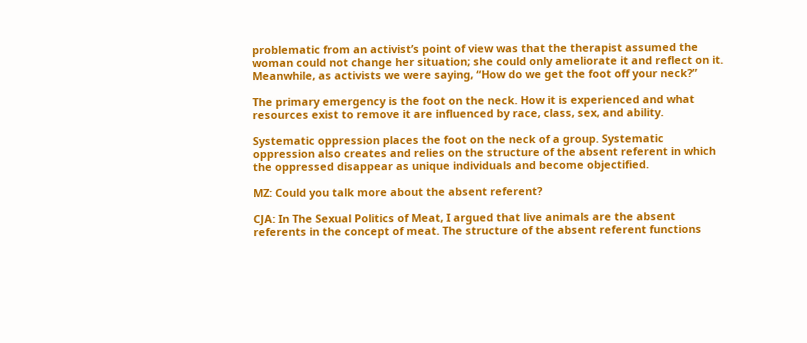problematic from an activist’s point of view was that the therapist assumed the woman could not change her situation; she could only ameliorate it and reflect on it. Meanwhile, as activists we were saying, “How do we get the foot off your neck?”

The primary emergency is the foot on the neck. How it is experienced and what resources exist to remove it are influenced by race, class, sex, and ability.

Systematic oppression places the foot on the neck of a group. Systematic oppression also creates and relies on the structure of the absent referent in which the oppressed disappear as unique individuals and become objectified.

MZ: Could you talk more about the absent referent?

CJA: In The Sexual Politics of Meat, I argued that live animals are the absent referents in the concept of meat. The structure of the absent referent functions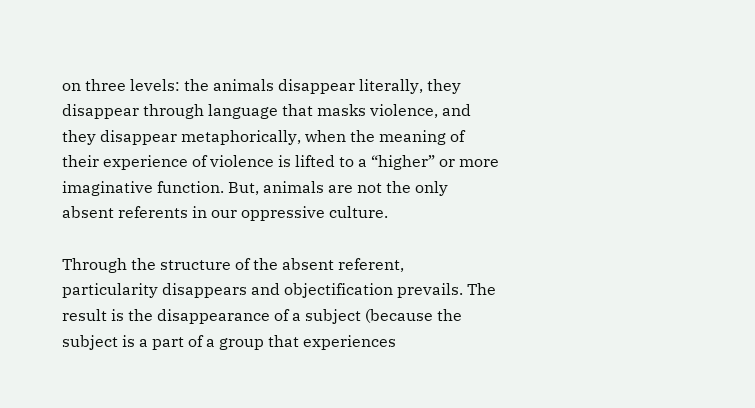on three levels: the animals disappear literally, they disappear through language that masks violence, and they disappear metaphorically, when the meaning of their experience of violence is lifted to a “higher” or more imaginative function. But, animals are not the only absent referents in our oppressive culture.

Through the structure of the absent referent, particularity disappears and objectification prevails. The result is the disappearance of a subject (because the subject is a part of a group that experiences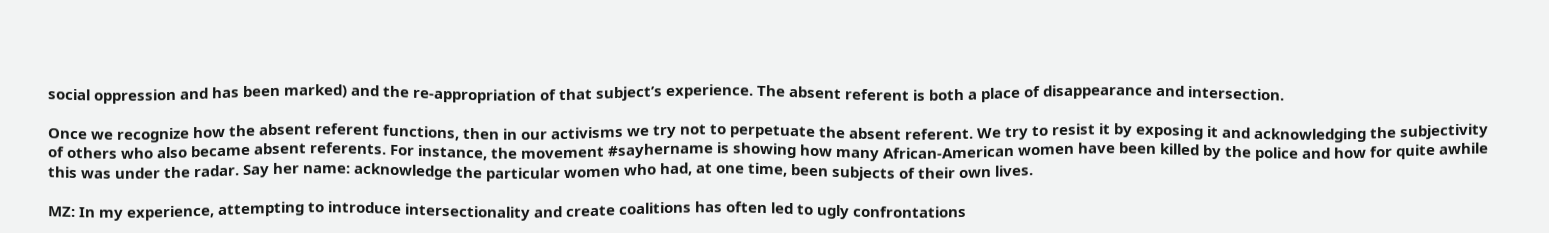social oppression and has been marked) and the re-appropriation of that subject’s experience. The absent referent is both a place of disappearance and intersection.

Once we recognize how the absent referent functions, then in our activisms we try not to perpetuate the absent referent. We try to resist it by exposing it and acknowledging the subjectivity of others who also became absent referents. For instance, the movement #sayhername is showing how many African-American women have been killed by the police and how for quite awhile this was under the radar. Say her name: acknowledge the particular women who had, at one time, been subjects of their own lives.

MZ: In my experience, attempting to introduce intersectionality and create coalitions has often led to ugly confrontations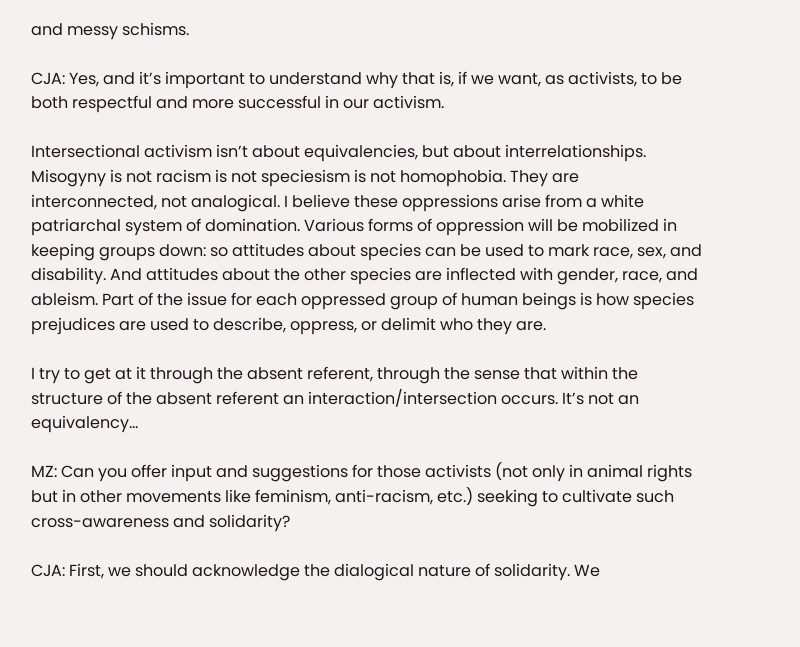and messy schisms.

CJA: Yes, and it’s important to understand why that is, if we want, as activists, to be both respectful and more successful in our activism.

Intersectional activism isn’t about equivalencies, but about interrelationships. Misogyny is not racism is not speciesism is not homophobia. They are interconnected, not analogical. I believe these oppressions arise from a white patriarchal system of domination. Various forms of oppression will be mobilized in keeping groups down: so attitudes about species can be used to mark race, sex, and disability. And attitudes about the other species are inflected with gender, race, and ableism. Part of the issue for each oppressed group of human beings is how species prejudices are used to describe, oppress, or delimit who they are.

I try to get at it through the absent referent, through the sense that within the structure of the absent referent an interaction/intersection occurs. It’s not an equivalency…

MZ: Can you offer input and suggestions for those activists (not only in animal rights but in other movements like feminism, anti-racism, etc.) seeking to cultivate such cross-awareness and solidarity?

CJA: First, we should acknowledge the dialogical nature of solidarity. We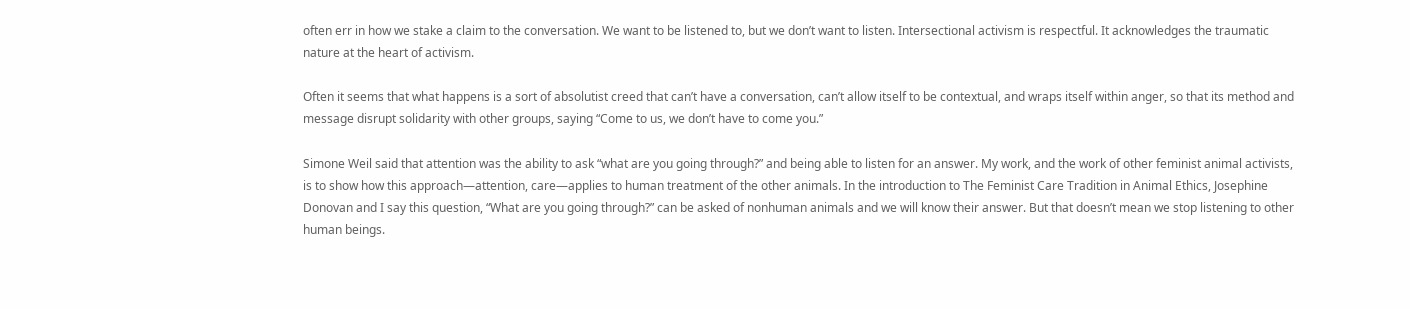often err in how we stake a claim to the conversation. We want to be listened to, but we don’t want to listen. Intersectional activism is respectful. It acknowledges the traumatic nature at the heart of activism.

Often it seems that what happens is a sort of absolutist creed that can’t have a conversation, can’t allow itself to be contextual, and wraps itself within anger, so that its method and message disrupt solidarity with other groups, saying “Come to us, we don’t have to come you.”

Simone Weil said that attention was the ability to ask “what are you going through?” and being able to listen for an answer. My work, and the work of other feminist animal activists, is to show how this approach—attention, care—applies to human treatment of the other animals. In the introduction to The Feminist Care Tradition in Animal Ethics, Josephine Donovan and I say this question, “What are you going through?” can be asked of nonhuman animals and we will know their answer. But that doesn’t mean we stop listening to other human beings.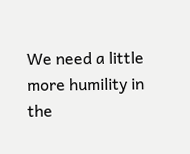We need a little more humility in the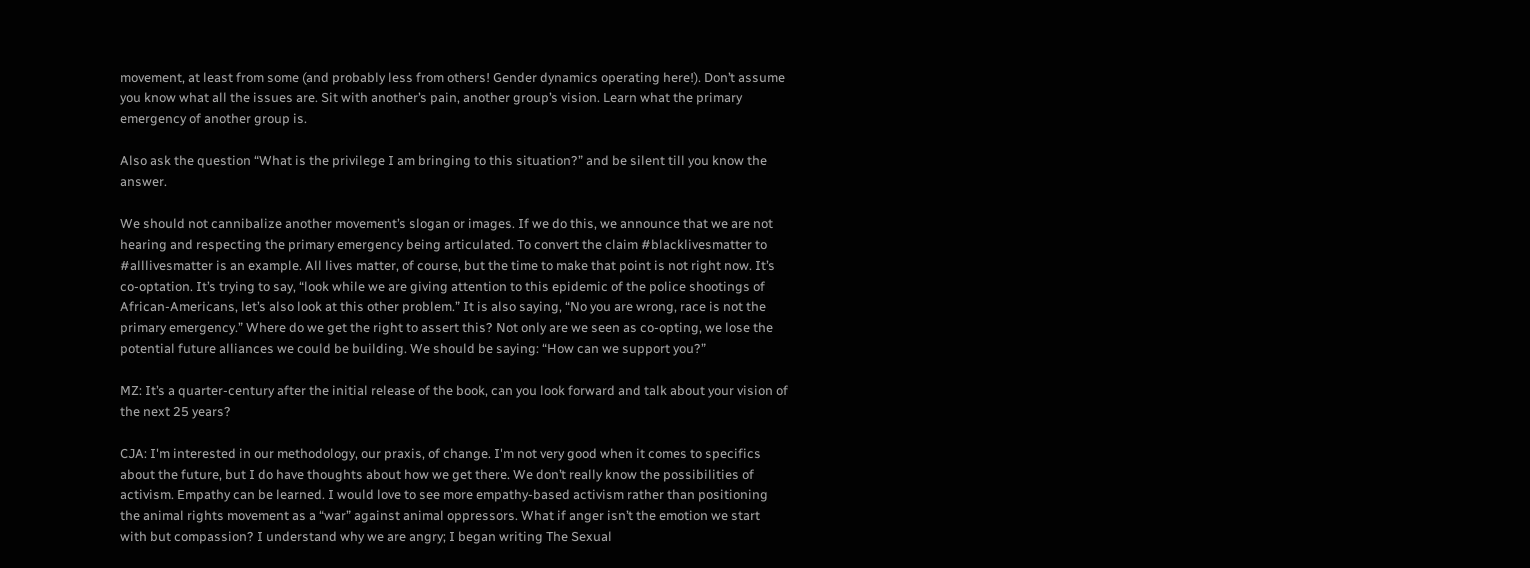movement, at least from some (and probably less from others! Gender dynamics operating here!). Don’t assume you know what all the issues are. Sit with another’s pain, another group’s vision. Learn what the primary emergency of another group is.

Also ask the question “What is the privilege I am bringing to this situation?” and be silent till you know the answer.

We should not cannibalize another movement’s slogan or images. If we do this, we announce that we are not hearing and respecting the primary emergency being articulated. To convert the claim #blacklivesmatter to #alllivesmatter is an example. All lives matter, of course, but the time to make that point is not right now. It’s co-optation. It’s trying to say, “look while we are giving attention to this epidemic of the police shootings of African-Americans, let’s also look at this other problem.” It is also saying, “No you are wrong, race is not the primary emergency.” Where do we get the right to assert this? Not only are we seen as co-opting, we lose the potential future alliances we could be building. We should be saying: “How can we support you?”

MZ: It’s a quarter-century after the initial release of the book, can you look forward and talk about your vision of the next 25 years?

CJA: I'm interested in our methodology, our praxis, of change. I'm not very good when it comes to specifics about the future, but I do have thoughts about how we get there. We don’t really know the possibilities of activism. Empathy can be learned. I would love to see more empathy-based activism rather than positioning the animal rights movement as a “war” against animal oppressors. What if anger isn’t the emotion we start with but compassion? I understand why we are angry; I began writing The Sexual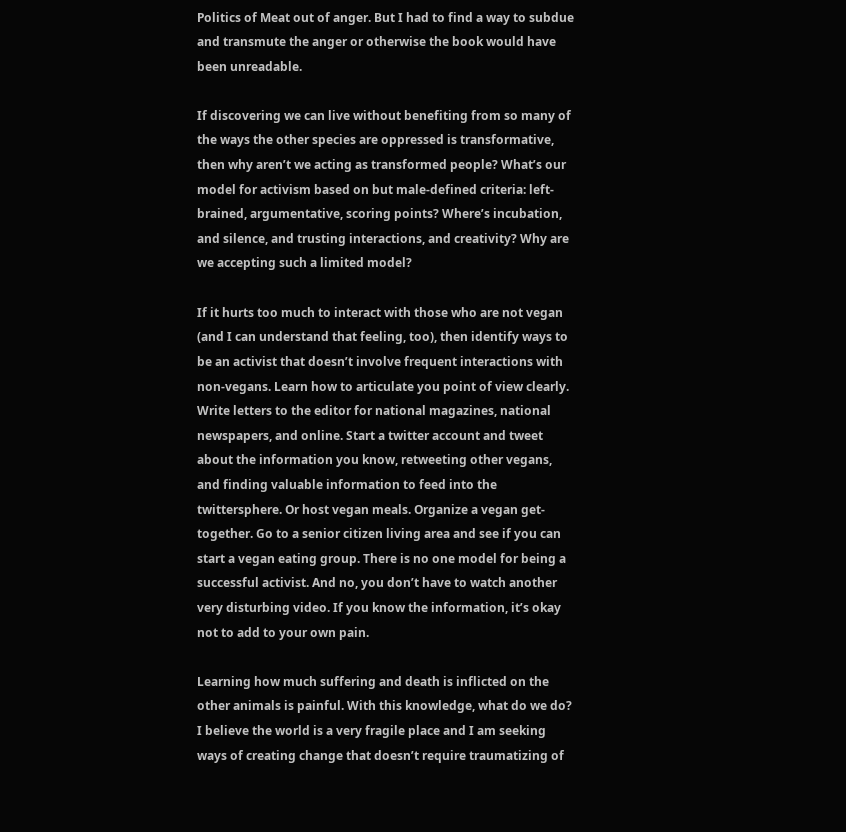Politics of Meat out of anger. But I had to find a way to subdue and transmute the anger or otherwise the book would have been unreadable.

If discovering we can live without benefiting from so many of the ways the other species are oppressed is transformative, then why aren’t we acting as transformed people? What’s our model for activism based on but male-defined criteria: left-brained, argumentative, scoring points? Where’s incubation, and silence, and trusting interactions, and creativity? Why are we accepting such a limited model?

If it hurts too much to interact with those who are not vegan (and I can understand that feeling, too), then identify ways to be an activist that doesn’t involve frequent interactions with non-vegans. Learn how to articulate you point of view clearly. Write letters to the editor for national magazines, national newspapers, and online. Start a twitter account and tweet about the information you know, retweeting other vegans, and finding valuable information to feed into the twittersphere. Or host vegan meals. Organize a vegan get-together. Go to a senior citizen living area and see if you can start a vegan eating group. There is no one model for being a successful activist. And no, you don’t have to watch another very disturbing video. If you know the information, it’s okay not to add to your own pain.

Learning how much suffering and death is inflicted on the other animals is painful. With this knowledge, what do we do? I believe the world is a very fragile place and I am seeking ways of creating change that doesn’t require traumatizing of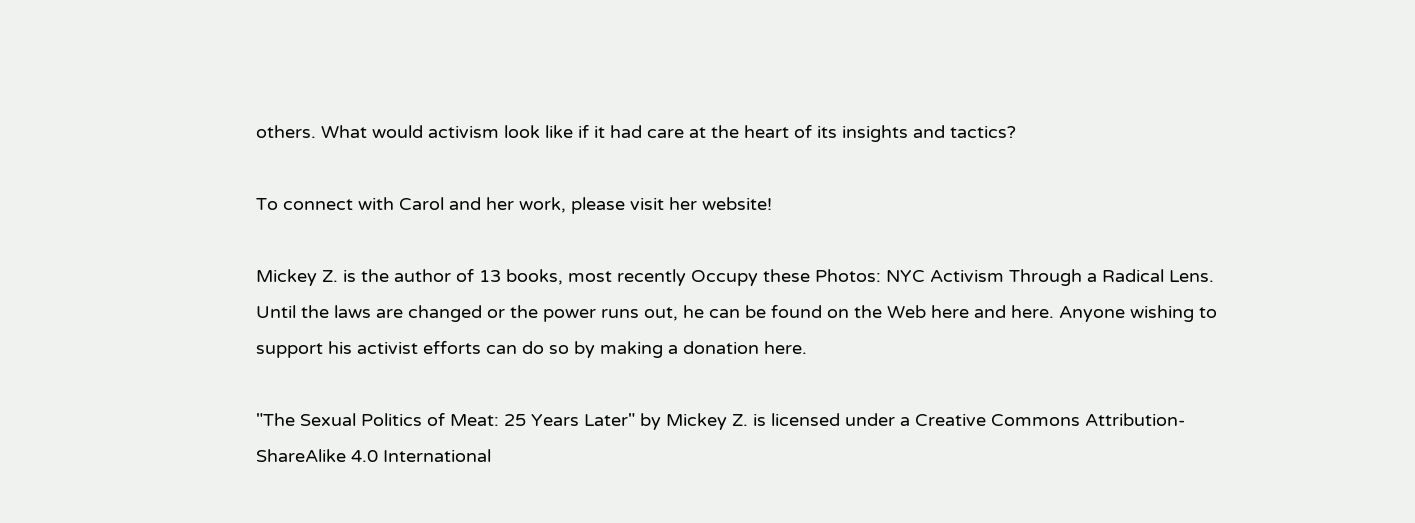others. What would activism look like if it had care at the heart of its insights and tactics?

To connect with Carol and her work, please visit her website!

Mickey Z. is the author of 13 books, most recently Occupy these Photos: NYC Activism Through a Radical Lens. Until the laws are changed or the power runs out, he can be found on the Web here and here. Anyone wishing to support his activist efforts can do so by making a donation here.

"The Sexual Politics of Meat: 25 Years Later" by Mickey Z. is licensed under a Creative Commons Attribution-ShareAlike 4.0 International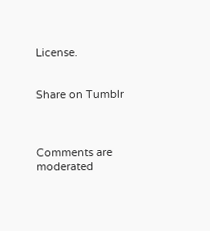License.


Share on Tumblr



Comments are moderated